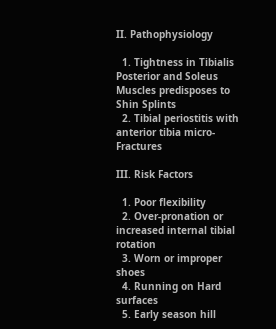II. Pathophysiology

  1. Tightness in Tibialis Posterior and Soleus Muscles predisposes to Shin Splints
  2. Tibial periostitis with anterior tibia micro-Fractures

III. Risk Factors

  1. Poor flexibility
  2. Over-pronation or increased internal tibial rotation
  3. Worn or improper shoes
  4. Running on Hard surfaces
  5. Early season hill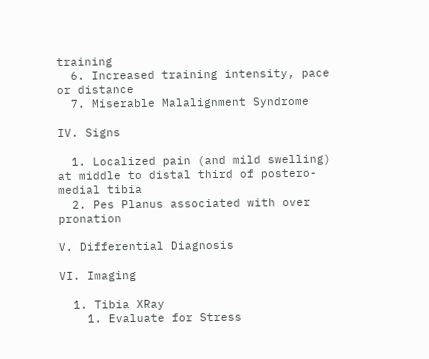training
  6. Increased training intensity, pace or distance
  7. Miserable Malalignment Syndrome

IV. Signs

  1. Localized pain (and mild swelling) at middle to distal third of postero-medial tibia
  2. Pes Planus associated with over pronation

V. Differential Diagnosis

VI. Imaging

  1. Tibia XRay
    1. Evaluate for Stress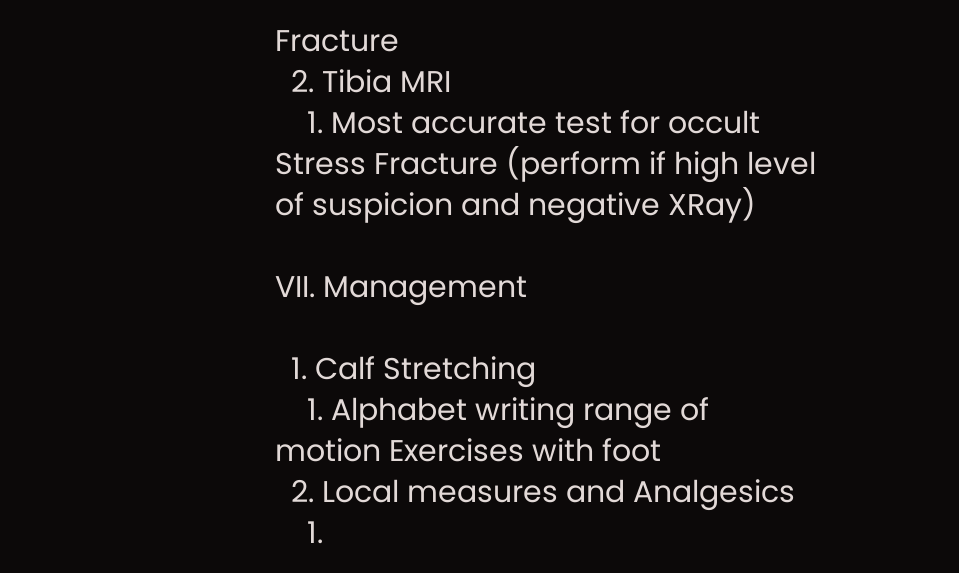Fracture
  2. Tibia MRI
    1. Most accurate test for occult Stress Fracture (perform if high level of suspicion and negative XRay)

VII. Management

  1. Calf Stretching
    1. Alphabet writing range of motion Exercises with foot
  2. Local measures and Analgesics
    1.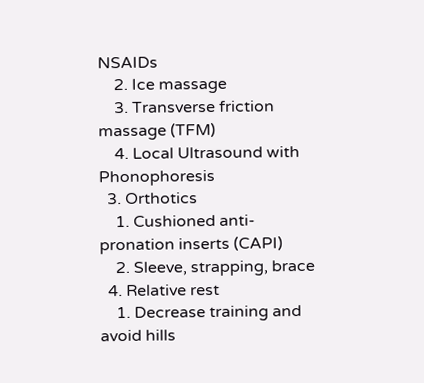NSAIDs
    2. Ice massage
    3. Transverse friction massage (TFM)
    4. Local Ultrasound with Phonophoresis
  3. Orthotics
    1. Cushioned anti-pronation inserts (CAPI)
    2. Sleeve, strapping, brace
  4. Relative rest
    1. Decrease training and avoid hills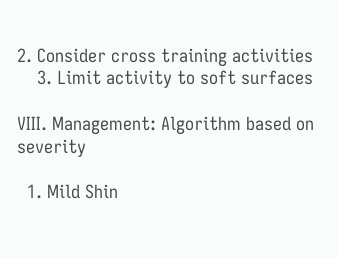2. Consider cross training activities
    3. Limit activity to soft surfaces

VIII. Management: Algorithm based on severity

  1. Mild Shin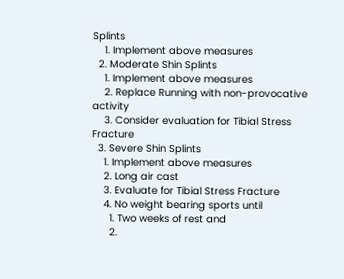Splints
    1. Implement above measures
  2. Moderate Shin Splints
    1. Implement above measures
    2. Replace Running with non-provocative activity
    3. Consider evaluation for Tibial Stress Fracture
  3. Severe Shin Splints
    1. Implement above measures
    2. Long air cast
    3. Evaluate for Tibial Stress Fracture
    4. No weight bearing sports until
      1. Two weeks of rest and
      2.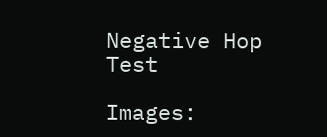Negative Hop Test

Images: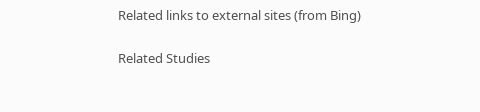Related links to external sites (from Bing)

Related Studies